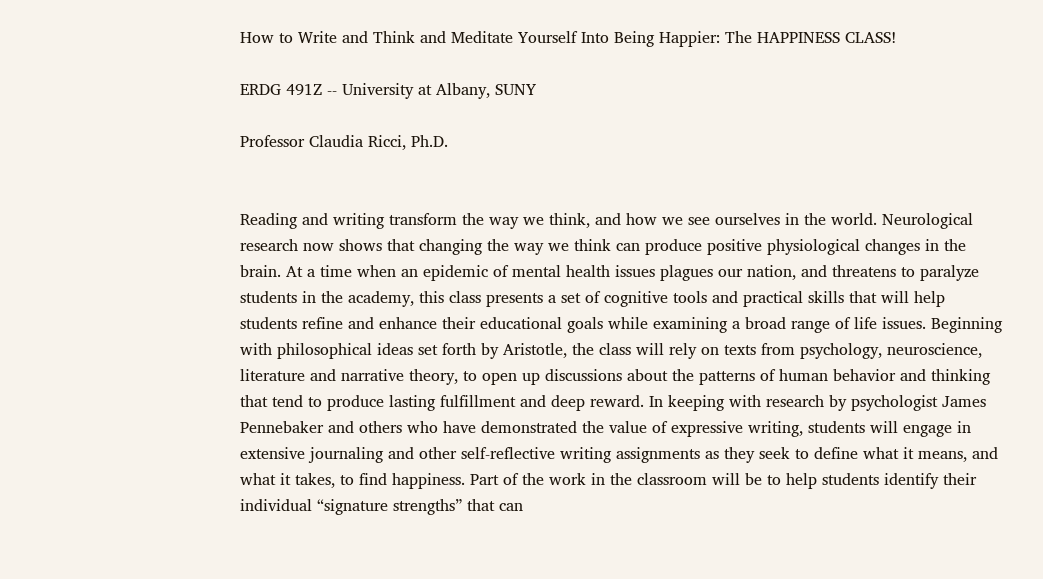How to Write and Think and Meditate Yourself Into Being Happier: The HAPPINESS CLASS!

ERDG 491Z -- University at Albany, SUNY

Professor Claudia Ricci, Ph.D.


Reading and writing transform the way we think, and how we see ourselves in the world. Neurological research now shows that changing the way we think can produce positive physiological changes in the brain. At a time when an epidemic of mental health issues plagues our nation, and threatens to paralyze students in the academy, this class presents a set of cognitive tools and practical skills that will help students refine and enhance their educational goals while examining a broad range of life issues. Beginning with philosophical ideas set forth by Aristotle, the class will rely on texts from psychology, neuroscience, literature and narrative theory, to open up discussions about the patterns of human behavior and thinking that tend to produce lasting fulfillment and deep reward. In keeping with research by psychologist James Pennebaker and others who have demonstrated the value of expressive writing, students will engage in extensive journaling and other self-reflective writing assignments as they seek to define what it means, and what it takes, to find happiness. Part of the work in the classroom will be to help students identify their individual “signature strengths” that can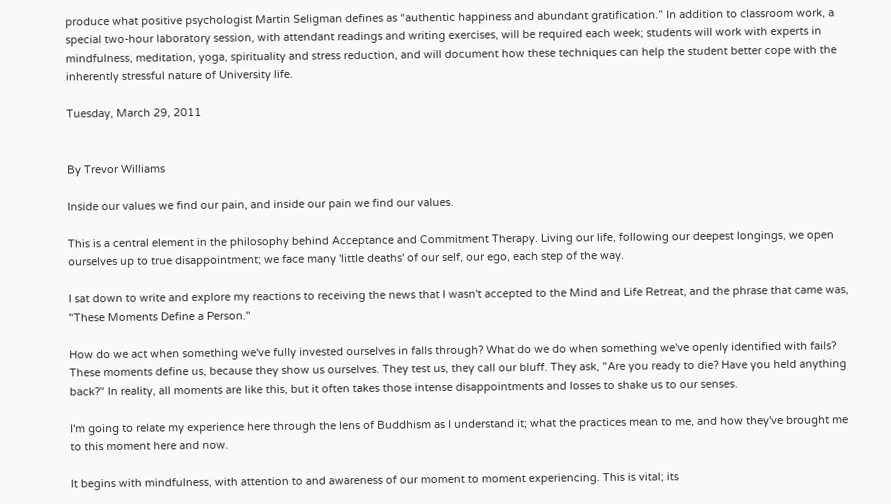produce what positive psychologist Martin Seligman defines as “authentic happiness and abundant gratification.” In addition to classroom work, a special two-hour laboratory session, with attendant readings and writing exercises, will be required each week; students will work with experts in mindfulness, meditation, yoga, spirituality and stress reduction, and will document how these techniques can help the student better cope with the inherently stressful nature of University life.

Tuesday, March 29, 2011


By Trevor Williams

Inside our values we find our pain, and inside our pain we find our values.

This is a central element in the philosophy behind Acceptance and Commitment Therapy. Living our life, following our deepest longings, we open ourselves up to true disappointment; we face many 'little deaths' of our self, our ego, each step of the way.

I sat down to write and explore my reactions to receiving the news that I wasn't accepted to the Mind and Life Retreat, and the phrase that came was, "These Moments Define a Person."

How do we act when something we've fully invested ourselves in falls through? What do we do when something we've openly identified with fails? These moments define us, because they show us ourselves. They test us, they call our bluff. They ask, "Are you ready to die? Have you held anything back?" In reality, all moments are like this, but it often takes those intense disappointments and losses to shake us to our senses.

I'm going to relate my experience here through the lens of Buddhism as I understand it; what the practices mean to me, and how they've brought me to this moment here and now.

It begins with mindfulness, with attention to and awareness of our moment to moment experiencing. This is vital; its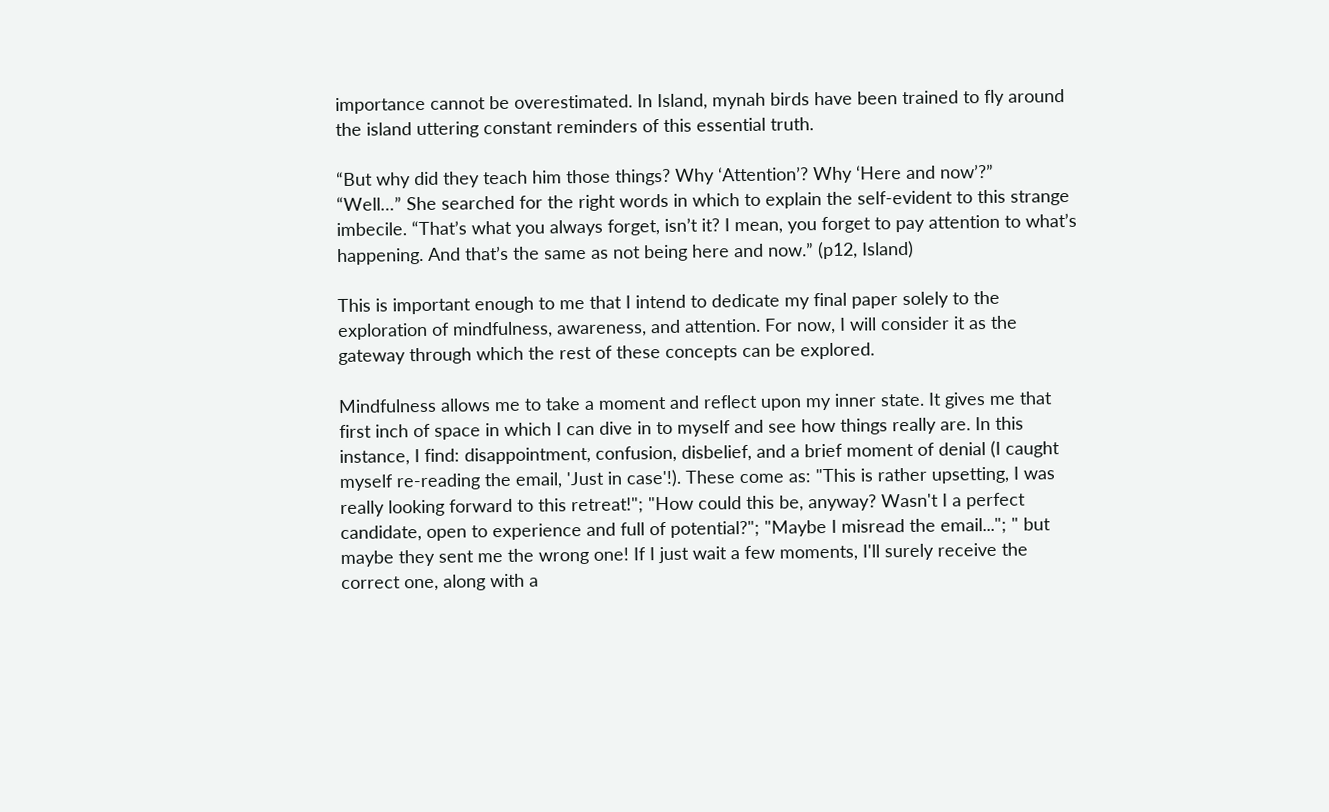importance cannot be overestimated. In Island, mynah birds have been trained to fly around the island uttering constant reminders of this essential truth.

“But why did they teach him those things? Why ‘Attention’? Why ‘Here and now’?”
“Well…” She searched for the right words in which to explain the self-evident to this strange imbecile. “That’s what you always forget, isn’t it? I mean, you forget to pay attention to what’s happening. And that’s the same as not being here and now.” (p12, Island)

This is important enough to me that I intend to dedicate my final paper solely to the exploration of mindfulness, awareness, and attention. For now, I will consider it as the gateway through which the rest of these concepts can be explored.

Mindfulness allows me to take a moment and reflect upon my inner state. It gives me that first inch of space in which I can dive in to myself and see how things really are. In this instance, I find: disappointment, confusion, disbelief, and a brief moment of denial (I caught myself re-reading the email, 'Just in case'!). These come as: "This is rather upsetting, I was really looking forward to this retreat!"; "How could this be, anyway? Wasn't I a perfect candidate, open to experience and full of potential?"; "Maybe I misread the email..."; " but maybe they sent me the wrong one! If I just wait a few moments, I'll surely receive the correct one, along with a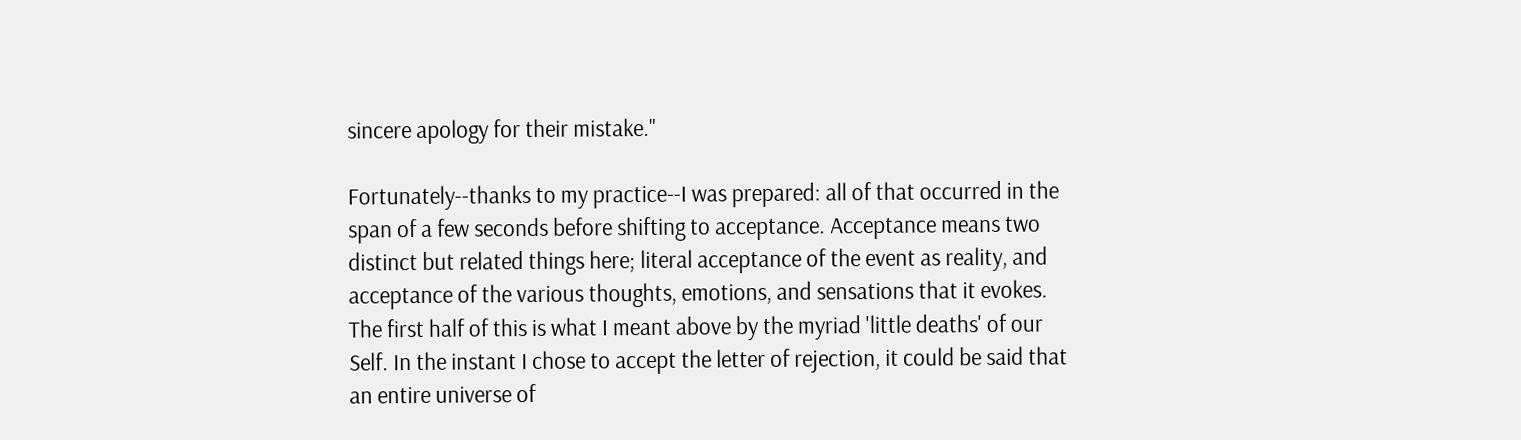sincere apology for their mistake."

Fortunately--thanks to my practice--I was prepared: all of that occurred in the span of a few seconds before shifting to acceptance. Acceptance means two distinct but related things here; literal acceptance of the event as reality, and acceptance of the various thoughts, emotions, and sensations that it evokes. The first half of this is what I meant above by the myriad 'little deaths' of our Self. In the instant I chose to accept the letter of rejection, it could be said that an entire universe of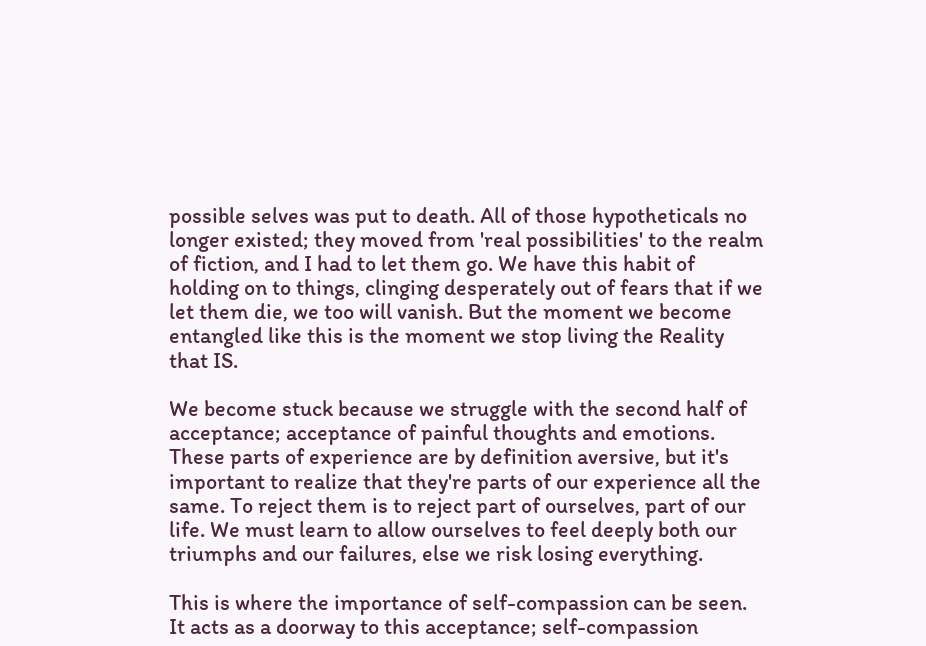possible selves was put to death. All of those hypotheticals no longer existed; they moved from 'real possibilities' to the realm of fiction, and I had to let them go. We have this habit of holding on to things, clinging desperately out of fears that if we let them die, we too will vanish. But the moment we become entangled like this is the moment we stop living the Reality that IS.

We become stuck because we struggle with the second half of acceptance; acceptance of painful thoughts and emotions. These parts of experience are by definition aversive, but it's important to realize that they're parts of our experience all the same. To reject them is to reject part of ourselves, part of our life. We must learn to allow ourselves to feel deeply both our triumphs and our failures, else we risk losing everything.

This is where the importance of self-compassion can be seen. It acts as a doorway to this acceptance; self-compassion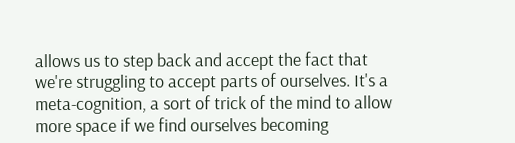allows us to step back and accept the fact that we're struggling to accept parts of ourselves. It's a meta-cognition, a sort of trick of the mind to allow more space if we find ourselves becoming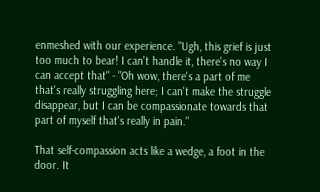enmeshed with our experience. "Ugh, this grief is just too much to bear! I can't handle it, there's no way I can accept that" - "Oh wow, there's a part of me that's really struggling here; I can't make the struggle disappear, but I can be compassionate towards that part of myself that's really in pain."

That self-compassion acts like a wedge, a foot in the door. It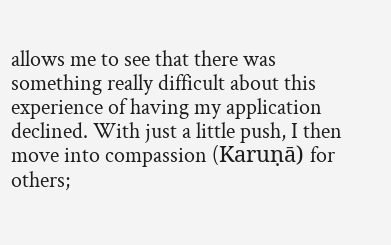allows me to see that there was something really difficult about this experience of having my application declined. With just a little push, I then move into compassion (Karuṇā) for others;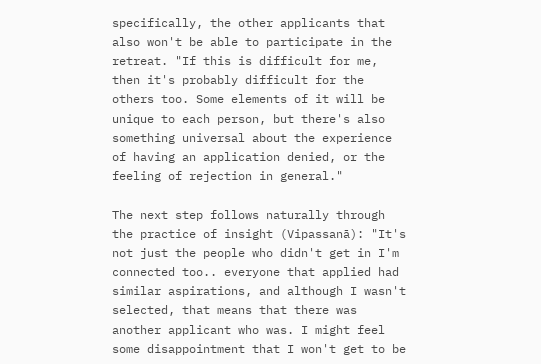specifically, the other applicants that also won't be able to participate in the retreat. "If this is difficult for me, then it's probably difficult for the others too. Some elements of it will be unique to each person, but there's also something universal about the experience of having an application denied, or the feeling of rejection in general."

The next step follows naturally through the practice of insight (Vipassanā): "It's not just the people who didn't get in I'm connected too.. everyone that applied had similar aspirations, and although I wasn't selected, that means that there was another applicant who was. I might feel some disappointment that I won't get to be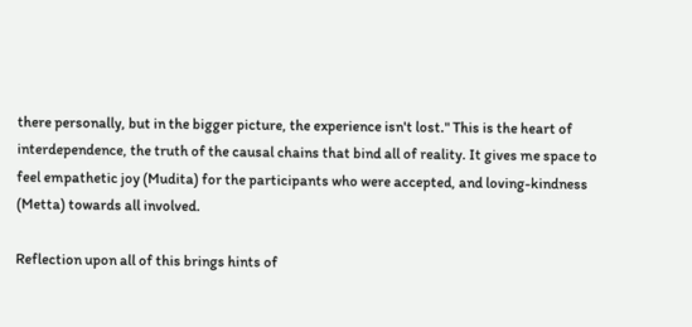there personally, but in the bigger picture, the experience isn't lost." This is the heart of interdependence, the truth of the causal chains that bind all of reality. It gives me space to feel empathetic joy (Mudita) for the participants who were accepted, and loving-kindness (Metta) towards all involved.

Reflection upon all of this brings hints of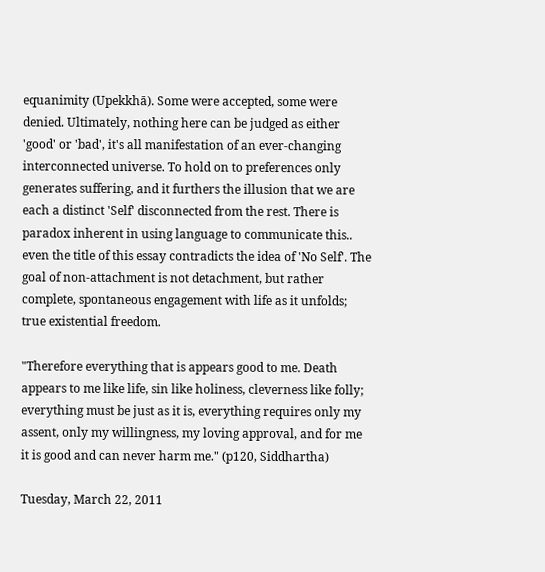equanimity (Upekkhā). Some were accepted, some were denied. Ultimately, nothing here can be judged as either 'good' or 'bad', it's all manifestation of an ever-changing interconnected universe. To hold on to preferences only generates suffering, and it furthers the illusion that we are each a distinct 'Self' disconnected from the rest. There is paradox inherent in using language to communicate this.. even the title of this essay contradicts the idea of 'No Self'. The goal of non-attachment is not detachment, but rather complete, spontaneous engagement with life as it unfolds; true existential freedom.

"Therefore everything that is appears good to me. Death appears to me like life, sin like holiness, cleverness like folly; everything must be just as it is, everything requires only my assent, only my willingness, my loving approval, and for me it is good and can never harm me." (p120, Siddhartha)

Tuesday, March 22, 2011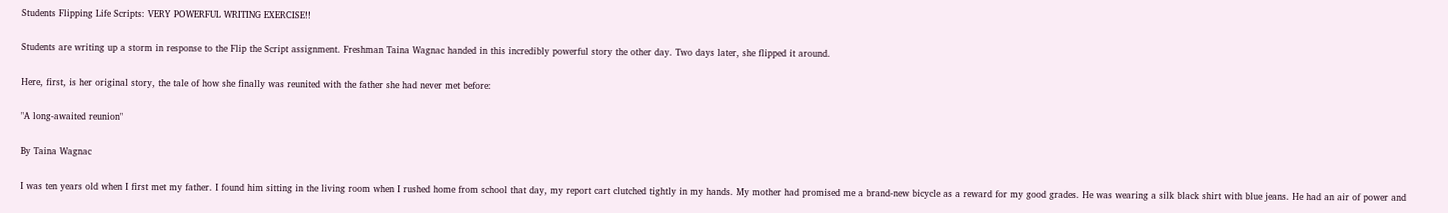Students Flipping Life Scripts: VERY POWERFUL WRITING EXERCISE!!

Students are writing up a storm in response to the Flip the Script assignment. Freshman Taina Wagnac handed in this incredibly powerful story the other day. Two days later, she flipped it around.

Here, first, is her original story, the tale of how she finally was reunited with the father she had never met before:

"A long-awaited reunion"

By Taina Wagnac

I was ten years old when I first met my father. I found him sitting in the living room when I rushed home from school that day, my report cart clutched tightly in my hands. My mother had promised me a brand-new bicycle as a reward for my good grades. He was wearing a silk black shirt with blue jeans. He had an air of power and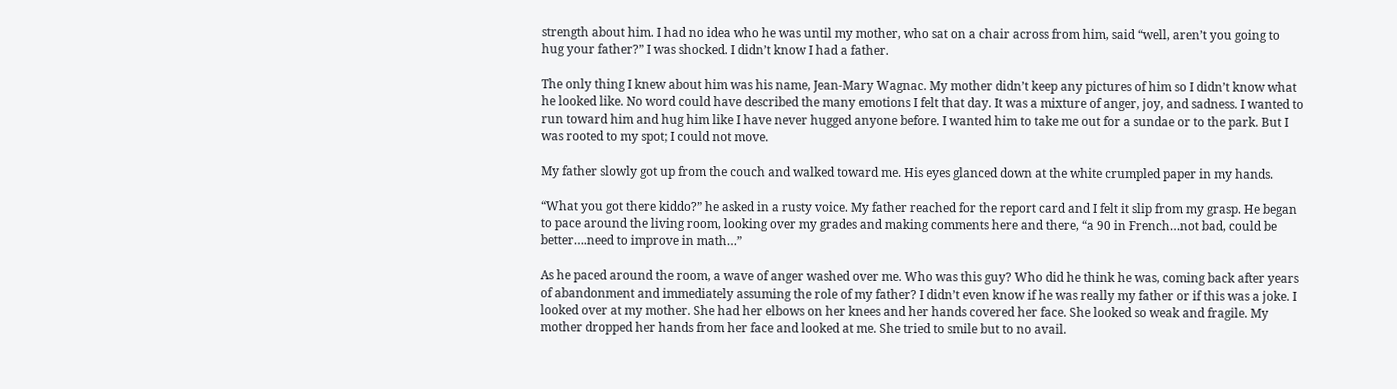strength about him. I had no idea who he was until my mother, who sat on a chair across from him, said “well, aren’t you going to hug your father?” I was shocked. I didn’t know I had a father.

The only thing I knew about him was his name, Jean-Mary Wagnac. My mother didn’t keep any pictures of him so I didn’t know what he looked like. No word could have described the many emotions I felt that day. It was a mixture of anger, joy, and sadness. I wanted to run toward him and hug him like I have never hugged anyone before. I wanted him to take me out for a sundae or to the park. But I was rooted to my spot; I could not move.

My father slowly got up from the couch and walked toward me. His eyes glanced down at the white crumpled paper in my hands.

“What you got there kiddo?” he asked in a rusty voice. My father reached for the report card and I felt it slip from my grasp. He began to pace around the living room, looking over my grades and making comments here and there, “a 90 in French…not bad, could be better….need to improve in math…”

As he paced around the room, a wave of anger washed over me. Who was this guy? Who did he think he was, coming back after years of abandonment and immediately assuming the role of my father? I didn’t even know if he was really my father or if this was a joke. I looked over at my mother. She had her elbows on her knees and her hands covered her face. She looked so weak and fragile. My mother dropped her hands from her face and looked at me. She tried to smile but to no avail.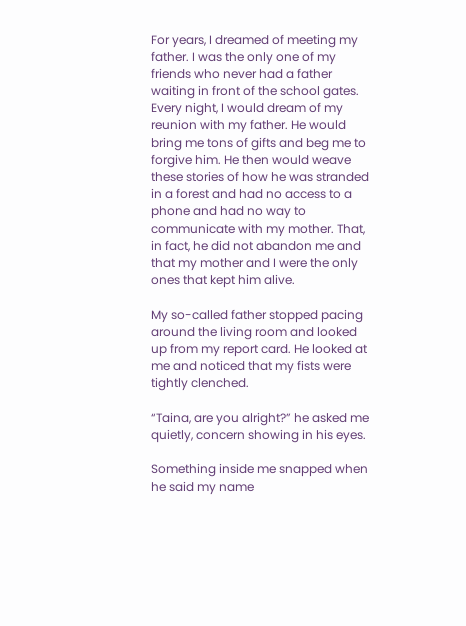For years, I dreamed of meeting my father. I was the only one of my friends who never had a father waiting in front of the school gates. Every night, I would dream of my reunion with my father. He would bring me tons of gifts and beg me to forgive him. He then would weave these stories of how he was stranded in a forest and had no access to a phone and had no way to communicate with my mother. That, in fact, he did not abandon me and that my mother and I were the only ones that kept him alive.

My so-called father stopped pacing around the living room and looked up from my report card. He looked at me and noticed that my fists were tightly clenched.

“Taina, are you alright?” he asked me quietly, concern showing in his eyes.

Something inside me snapped when he said my name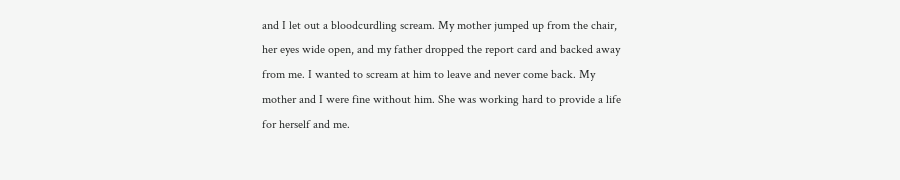and I let out a bloodcurdling scream. My mother jumped up from the chair, her eyes wide open, and my father dropped the report card and backed away from me. I wanted to scream at him to leave and never come back. My mother and I were fine without him. She was working hard to provide a life for herself and me.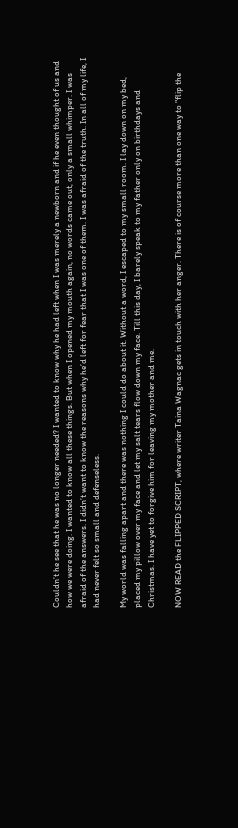Couldn’t he see that he was no longer needed? I wanted to know why he had left when I was merely a newborn and if he even thought of us and how we were doing. I wanted to know all these things. But when I opened my mouth again, no words came out, only a small whimper. I was afraid of the answers. I didn’t want to know the reasons why he’d left for fear that I was one of them. I was afraid of the truth. In all of my life, I had never felt so small and defenseless.

My world was falling apart and there was nothing I could do about it. Without a word, I escaped to my small room. I lay down on my bed, placed my pillow over my face and let my salt tears flow down my face. Till this day, I barely speak to my father only on birthdays and Christmas. I have yet to forgive him for leaving my mother and me.

NOW READ the FLIPPED SCRIPT, where writer Taina Wagnac gets in touch with her anger. There is of course more than one way to "flip the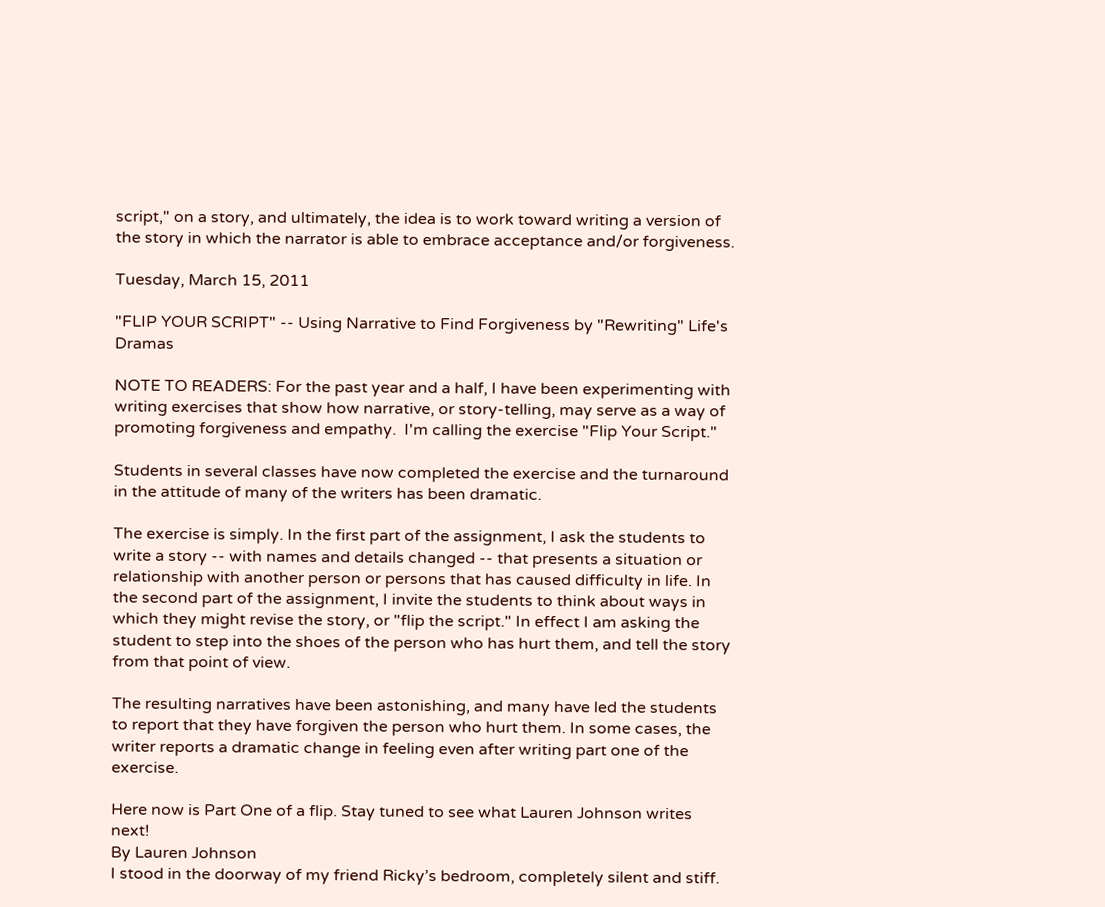script," on a story, and ultimately, the idea is to work toward writing a version of the story in which the narrator is able to embrace acceptance and/or forgiveness.

Tuesday, March 15, 2011

"FLIP YOUR SCRIPT" -- Using Narrative to Find Forgiveness by "Rewriting" Life's Dramas

NOTE TO READERS: For the past year and a half, I have been experimenting with writing exercises that show how narrative, or story-telling, may serve as a way of promoting forgiveness and empathy.  I'm calling the exercise "Flip Your Script."

Students in several classes have now completed the exercise and the turnaround in the attitude of many of the writers has been dramatic.

The exercise is simply. In the first part of the assignment, I ask the students to write a story -- with names and details changed -- that presents a situation or relationship with another person or persons that has caused difficulty in life. In the second part of the assignment, I invite the students to think about ways in which they might revise the story, or "flip the script." In effect I am asking the student to step into the shoes of the person who has hurt them, and tell the story from that point of view.

The resulting narratives have been astonishing, and many have led the students to report that they have forgiven the person who hurt them. In some cases, the writer reports a dramatic change in feeling even after writing part one of the exercise.

Here now is Part One of a flip. Stay tuned to see what Lauren Johnson writes next!
By Lauren Johnson
I stood in the doorway of my friend Ricky’s bedroom, completely silent and stiff.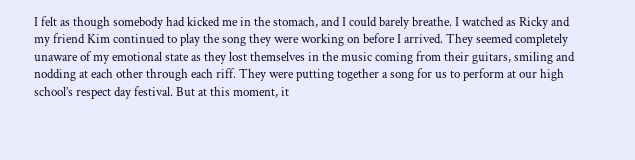I felt as though somebody had kicked me in the stomach, and I could barely breathe. I watched as Ricky and my friend Kim continued to play the song they were working on before I arrived. They seemed completely unaware of my emotional state as they lost themselves in the music coming from their guitars, smiling and nodding at each other through each riff. They were putting together a song for us to perform at our high school’s respect day festival. But at this moment, it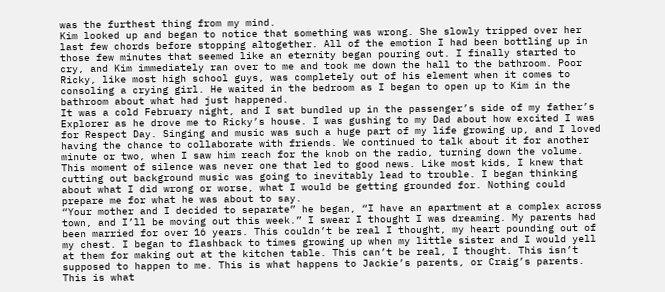was the furthest thing from my mind.
Kim looked up and began to notice that something was wrong. She slowly tripped over her last few chords before stopping altogether. All of the emotion I had been bottling up in those few minutes that seemed like an eternity began pouring out. I finally started to cry, and Kim immediately ran over to me and took me down the hall to the bathroom. Poor Ricky, like most high school guys, was completely out of his element when it comes to consoling a crying girl. He waited in the bedroom as I began to open up to Kim in the bathroom about what had just happened.
It was a cold February night, and I sat bundled up in the passenger’s side of my father’s Explorer as he drove me to Ricky’s house. I was gushing to my Dad about how excited I was for Respect Day. Singing and music was such a huge part of my life growing up, and I loved having the chance to collaborate with friends. We continued to talk about it for another minute or two, when I saw him reach for the knob on the radio, turning down the volume. This moment of silence was never one that led to good news. Like most kids, I knew that cutting out background music was going to inevitably lead to trouble. I began thinking about what I did wrong or worse, what I would be getting grounded for. Nothing could prepare me for what he was about to say.
“Your mother and I decided to separate” he began, “I have an apartment at a complex across town, and I’ll be moving out this week.” I swear I thought I was dreaming. My parents had been married for over 16 years. This couldn’t be real I thought, my heart pounding out of my chest. I began to flashback to times growing up when my little sister and I would yell at them for making out at the kitchen table. This can’t be real, I thought. This isn’t supposed to happen to me. This is what happens to Jackie’s parents, or Craig’s parents. This is what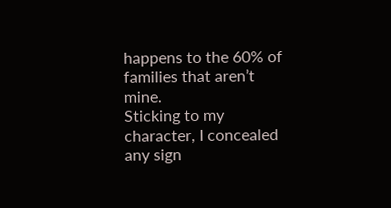happens to the 60% of families that aren’t mine.
Sticking to my character, I concealed any sign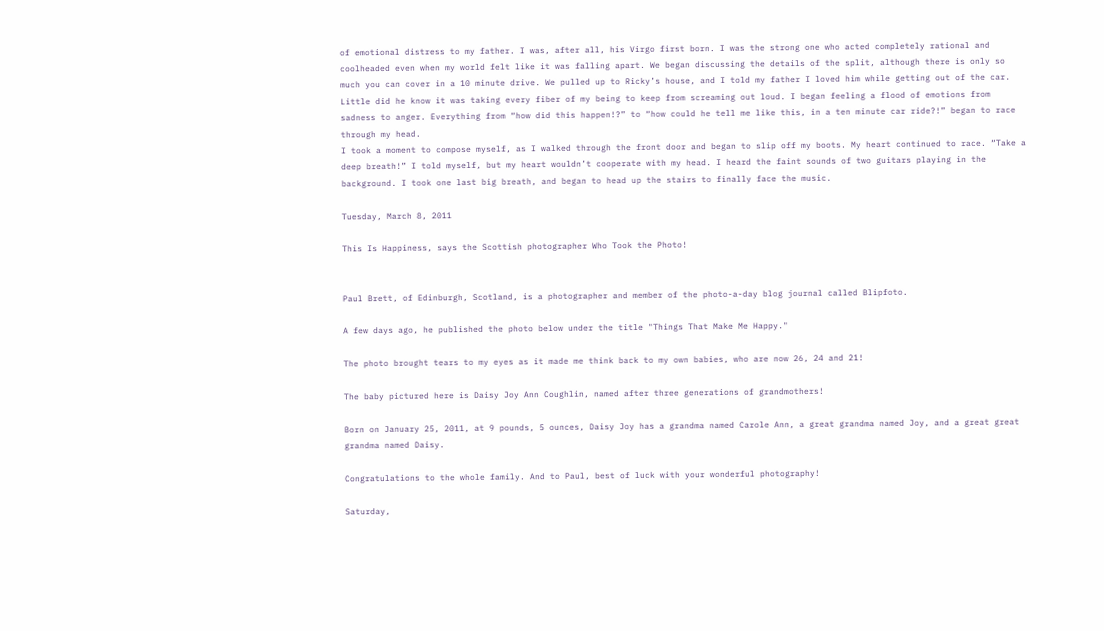of emotional distress to my father. I was, after all, his Virgo first born. I was the strong one who acted completely rational and coolheaded even when my world felt like it was falling apart. We began discussing the details of the split, although there is only so much you can cover in a 10 minute drive. We pulled up to Ricky’s house, and I told my father I loved him while getting out of the car. Little did he know it was taking every fiber of my being to keep from screaming out loud. I began feeling a flood of emotions from sadness to anger. Everything from “how did this happen!?” to “how could he tell me like this, in a ten minute car ride?!” began to race through my head.
I took a moment to compose myself, as I walked through the front door and began to slip off my boots. My heart continued to race. “Take a deep breath!” I told myself, but my heart wouldn’t cooperate with my head. I heard the faint sounds of two guitars playing in the background. I took one last big breath, and began to head up the stairs to finally face the music.

Tuesday, March 8, 2011

This Is Happiness, says the Scottish photographer Who Took the Photo!


Paul Brett, of Edinburgh, Scotland, is a photographer and member of the photo-a-day blog journal called Blipfoto.

A few days ago, he published the photo below under the title "Things That Make Me Happy."

The photo brought tears to my eyes as it made me think back to my own babies, who are now 26, 24 and 21!

The baby pictured here is Daisy Joy Ann Coughlin, named after three generations of grandmothers!

Born on January 25, 2011, at 9 pounds, 5 ounces, Daisy Joy has a grandma named Carole Ann, a great grandma named Joy, and a great great grandma named Daisy.

Congratulations to the whole family. And to Paul, best of luck with your wonderful photography!

Saturday,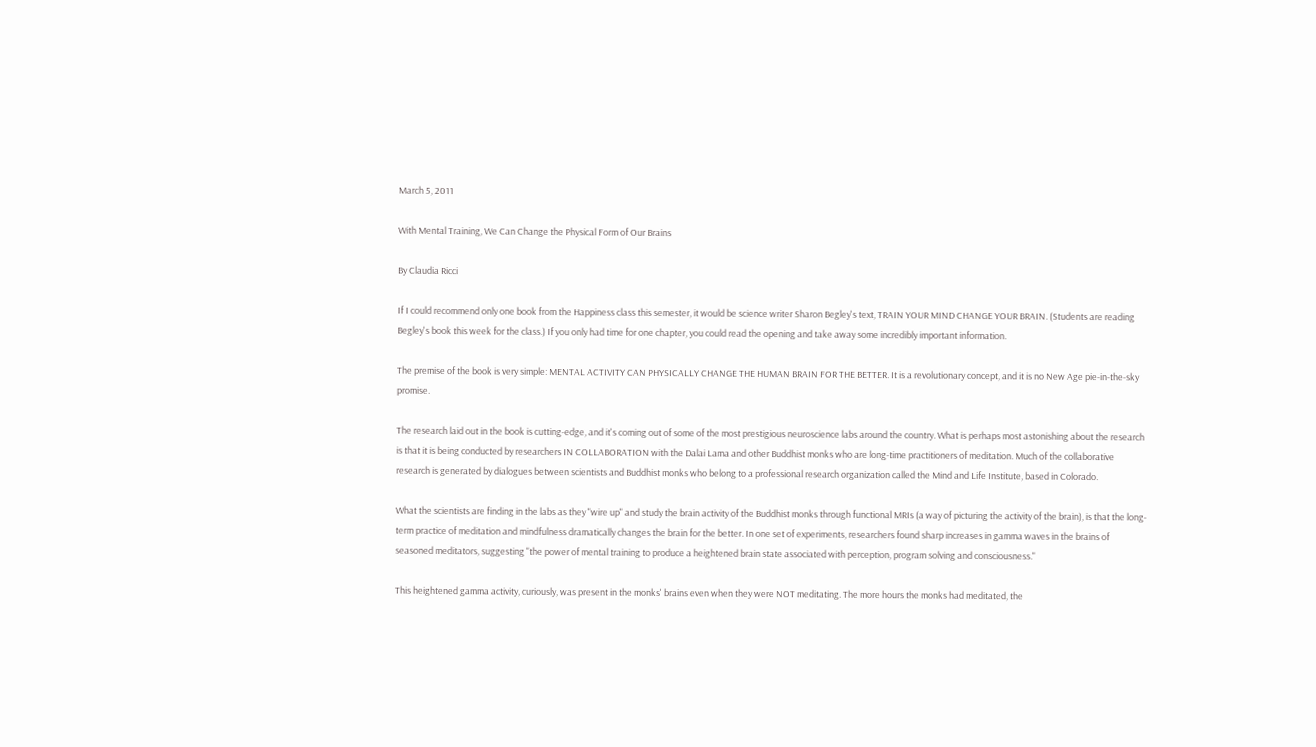March 5, 2011

With Mental Training, We Can Change the Physical Form of Our Brains

By Claudia Ricci

If I could recommend only one book from the Happiness class this semester, it would be science writer Sharon Begley's text, TRAIN YOUR MIND CHANGE YOUR BRAIN. (Students are reading Begley's book this week for the class.) If you only had time for one chapter, you could read the opening and take away some incredibly important information.

The premise of the book is very simple: MENTAL ACTIVITY CAN PHYSICALLY CHANGE THE HUMAN BRAIN FOR THE BETTER. It is a revolutionary concept, and it is no New Age pie-in-the-sky promise.

The research laid out in the book is cutting-edge, and it's coming out of some of the most prestigious neuroscience labs around the country. What is perhaps most astonishing about the research is that it is being conducted by researchers IN COLLABORATION with the Dalai Lama and other Buddhist monks who are long-time practitioners of meditation. Much of the collaborative research is generated by dialogues between scientists and Buddhist monks who belong to a professional research organization called the Mind and Life Institute, based in Colorado.

What the scientists are finding in the labs as they "wire up" and study the brain activity of the Buddhist monks through functional MRIs (a way of picturing the activity of the brain), is that the long-term practice of meditation and mindfulness dramatically changes the brain for the better. In one set of experiments, researchers found sharp increases in gamma waves in the brains of seasoned meditators, suggesting "the power of mental training to produce a heightened brain state associated with perception, program solving and consciousness."

This heightened gamma activity, curiously, was present in the monks' brains even when they were NOT meditating. The more hours the monks had meditated, the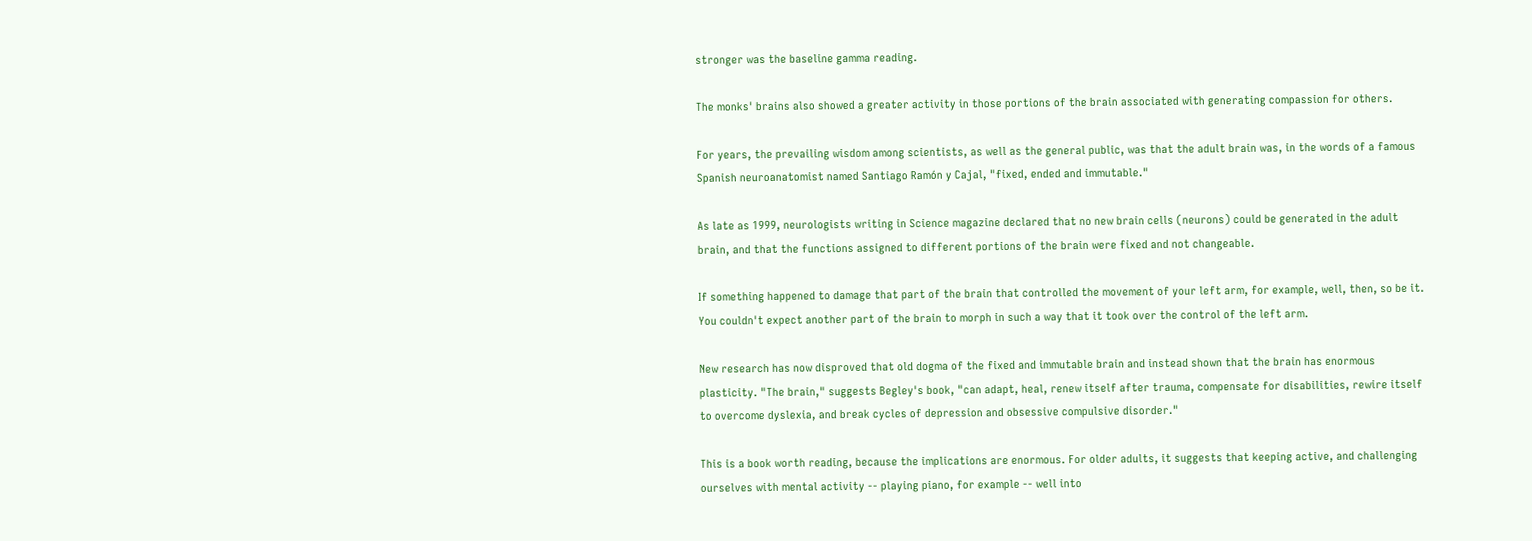stronger was the baseline gamma reading.

The monks' brains also showed a greater activity in those portions of the brain associated with generating compassion for others.

For years, the prevailing wisdom among scientists, as well as the general public, was that the adult brain was, in the words of a famous Spanish neuroanatomist named Santiago Ramón y Cajal, "fixed, ended and immutable."

As late as 1999, neurologists writing in Science magazine declared that no new brain cells (neurons) could be generated in the adult brain, and that the functions assigned to different portions of the brain were fixed and not changeable.

If something happened to damage that part of the brain that controlled the movement of your left arm, for example, well, then, so be it. You couldn't expect another part of the brain to morph in such a way that it took over the control of the left arm.

New research has now disproved that old dogma of the fixed and immutable brain and instead shown that the brain has enormous plasticity. "The brain," suggests Begley's book, "can adapt, heal, renew itself after trauma, compensate for disabilities, rewire itself to overcome dyslexia, and break cycles of depression and obsessive compulsive disorder."

This is a book worth reading, because the implications are enormous. For older adults, it suggests that keeping active, and challenging ourselves with mental activity -- playing piano, for example -- well into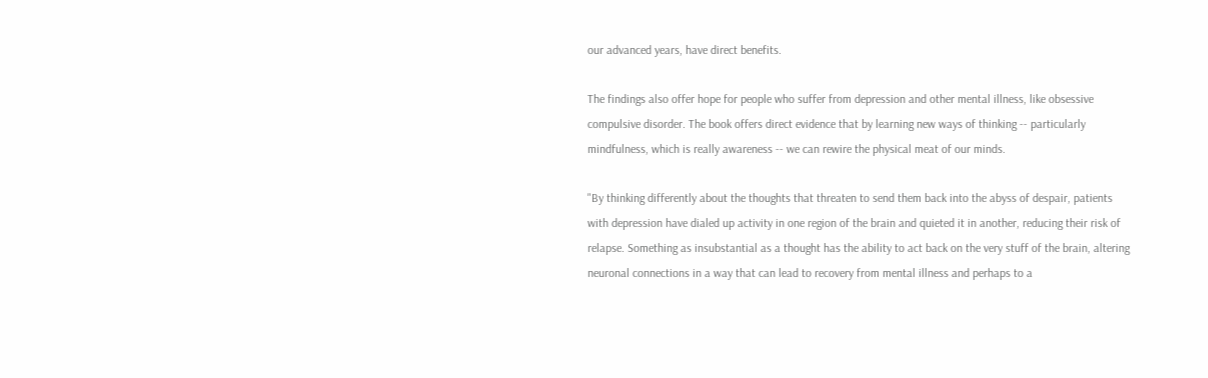our advanced years, have direct benefits.

The findings also offer hope for people who suffer from depression and other mental illness, like obsessive compulsive disorder. The book offers direct evidence that by learning new ways of thinking -- particularly mindfulness, which is really awareness -- we can rewire the physical meat of our minds.

"By thinking differently about the thoughts that threaten to send them back into the abyss of despair, patients with depression have dialed up activity in one region of the brain and quieted it in another, reducing their risk of relapse. Something as insubstantial as a thought has the ability to act back on the very stuff of the brain, altering neuronal connections in a way that can lead to recovery from mental illness and perhaps to a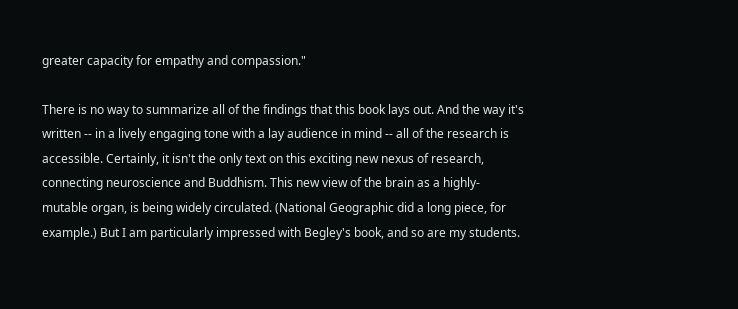greater capacity for empathy and compassion."

There is no way to summarize all of the findings that this book lays out. And the way it's written -- in a lively engaging tone with a lay audience in mind -- all of the research is accessible. Certainly, it isn't the only text on this exciting new nexus of research, connecting neuroscience and Buddhism. This new view of the brain as a highly-mutable organ, is being widely circulated. (National Geographic did a long piece, for example.) But I am particularly impressed with Begley's book, and so are my students.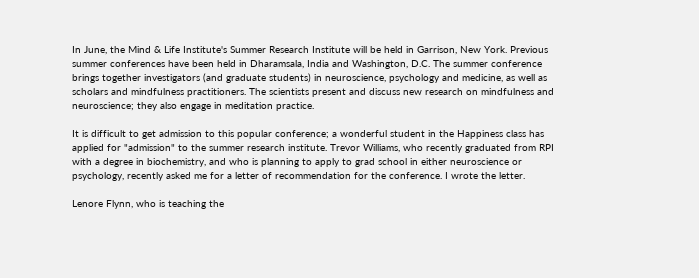In June, the Mind & Life Institute's Summer Research Institute will be held in Garrison, New York. Previous summer conferences have been held in Dharamsala, India and Washington, D.C. The summer conference brings together investigators (and graduate students) in neuroscience, psychology and medicine, as well as scholars and mindfulness practitioners. The scientists present and discuss new research on mindfulness and neuroscience; they also engage in meditation practice.

It is difficult to get admission to this popular conference; a wonderful student in the Happiness class has applied for "admission" to the summer research institute. Trevor Williams, who recently graduated from RPI with a degree in biochemistry, and who is planning to apply to grad school in either neuroscience or psychology, recently asked me for a letter of recommendation for the conference. I wrote the letter.

Lenore Flynn, who is teaching the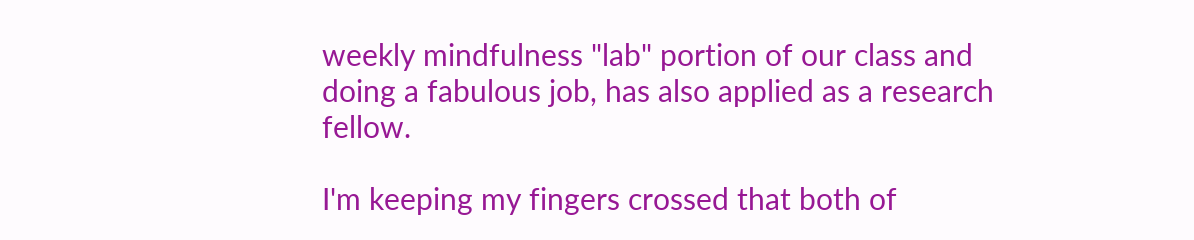weekly mindfulness "lab" portion of our class and doing a fabulous job, has also applied as a research fellow.

I'm keeping my fingers crossed that both of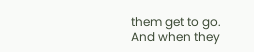them get to go. And when they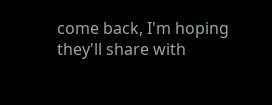come back, I'm hoping they'll share with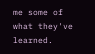me some of what they've learned.